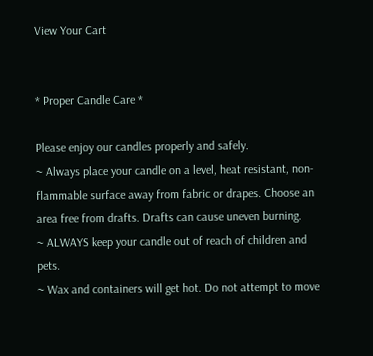View Your Cart


* Proper Candle Care *

Please enjoy our candles properly and safely.
~ Always place your candle on a level, heat resistant, non-flammable surface away from fabric or drapes. Choose an area free from drafts. Drafts can cause uneven burning.
~ ALWAYS keep your candle out of reach of children and pets.
~ Wax and containers will get hot. Do not attempt to move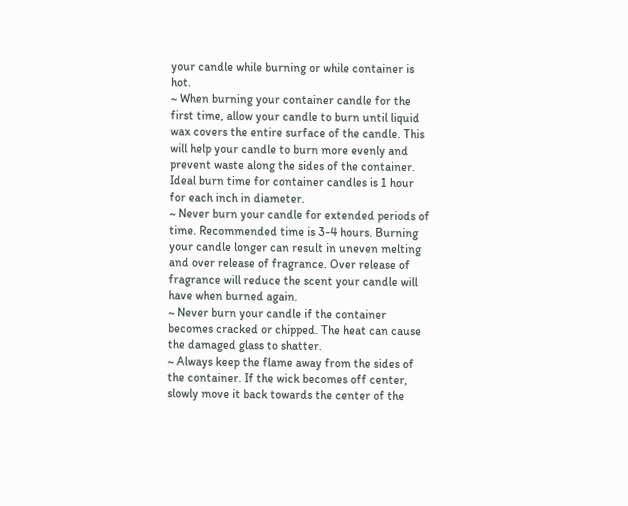your candle while burning or while container is hot.
~ When burning your container candle for the first time, allow your candle to burn until liquid wax covers the entire surface of the candle. This will help your candle to burn more evenly and prevent waste along the sides of the container. Ideal burn time for container candles is 1 hour for each inch in diameter.
~ Never burn your candle for extended periods of time. Recommended time is 3-4 hours. Burning your candle longer can result in uneven melting and over release of fragrance. Over release of fragrance will reduce the scent your candle will have when burned again.
~ Never burn your candle if the container becomes cracked or chipped. The heat can cause the damaged glass to shatter.
~ Always keep the flame away from the sides of the container. If the wick becomes off center, slowly move it back towards the center of the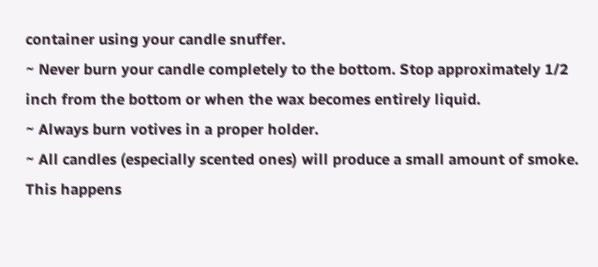container using your candle snuffer.
~ Never burn your candle completely to the bottom. Stop approximately 1/2 inch from the bottom or when the wax becomes entirely liquid.
~ Always burn votives in a proper holder.
~ All candles (especially scented ones) will produce a small amount of smoke. This happens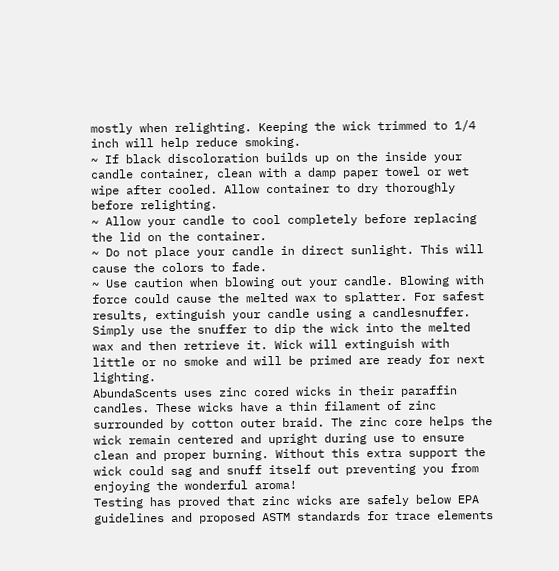mostly when relighting. Keeping the wick trimmed to 1/4 inch will help reduce smoking.
~ If black discoloration builds up on the inside your candle container, clean with a damp paper towel or wet wipe after cooled. Allow container to dry thoroughly before relighting.
~ Allow your candle to cool completely before replacing the lid on the container.
~ Do not place your candle in direct sunlight. This will cause the colors to fade.
~ Use caution when blowing out your candle. Blowing with force could cause the melted wax to splatter. For safest results, extinguish your candle using a candlesnuffer. Simply use the snuffer to dip the wick into the melted wax and then retrieve it. Wick will extinguish with little or no smoke and will be primed are ready for next lighting.
AbundaScents uses zinc cored wicks in their paraffin candles. These wicks have a thin filament of zinc surrounded by cotton outer braid. The zinc core helps the wick remain centered and upright during use to ensure clean and proper burning. Without this extra support the wick could sag and snuff itself out preventing you from enjoying the wonderful aroma!
Testing has proved that zinc wicks are safely below EPA guidelines and proposed ASTM standards for trace elements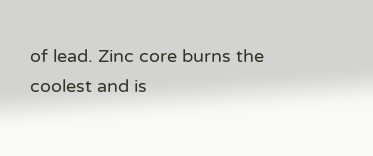of lead. Zinc core burns the coolest and is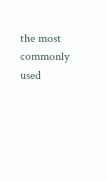the most commonly used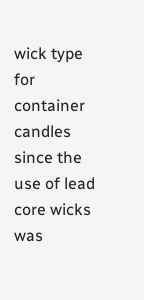wick type for container candles since the use of lead core wicks was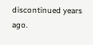discontinued years ago.